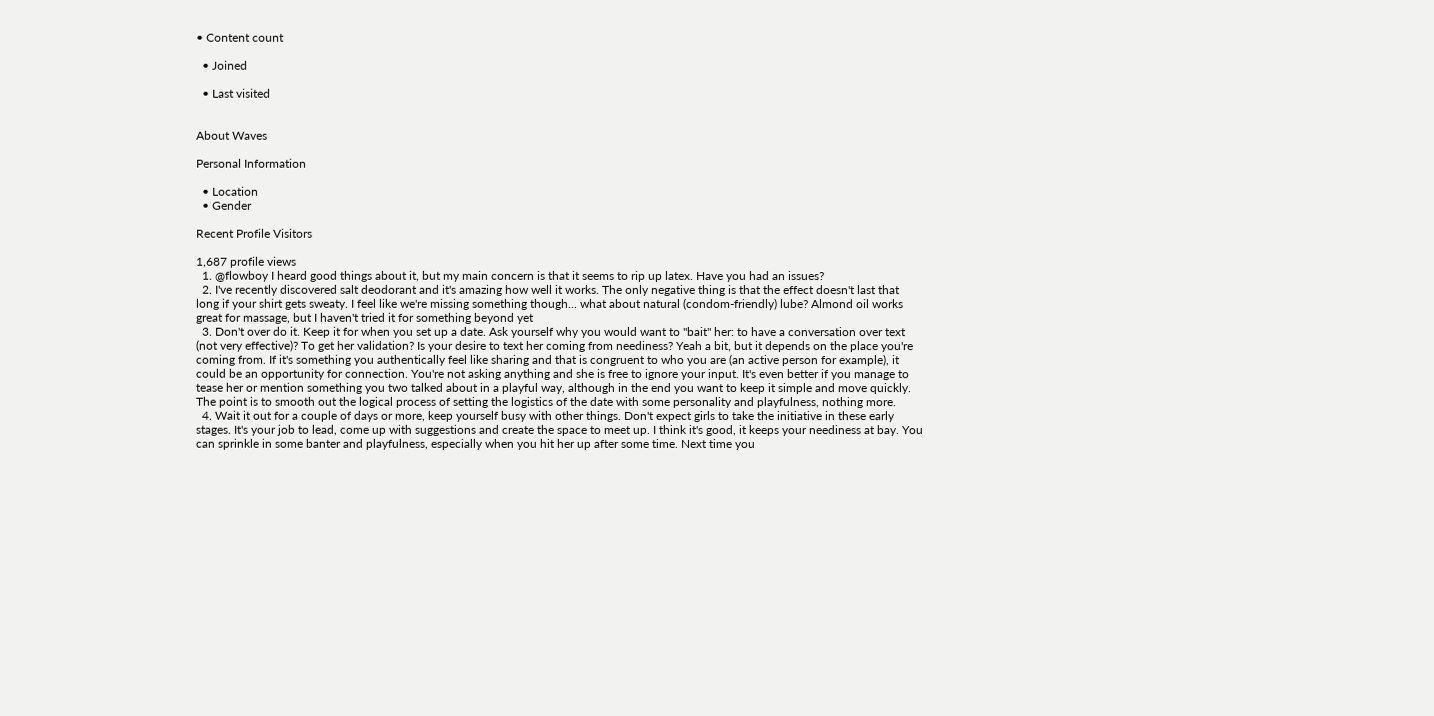• Content count

  • Joined

  • Last visited


About Waves

Personal Information

  • Location
  • Gender

Recent Profile Visitors

1,687 profile views
  1. @flowboy I heard good things about it, but my main concern is that it seems to rip up latex. Have you had an issues?
  2. I've recently discovered salt deodorant and it's amazing how well it works. The only negative thing is that the effect doesn't last that long if your shirt gets sweaty. I feel like we're missing something though... what about natural (condom-friendly) lube? Almond oil works great for massage, but I haven't tried it for something beyond yet
  3. Don't over do it. Keep it for when you set up a date. Ask yourself why you would want to "bait" her: to have a conversation over text (not very effective)? To get her validation? Is your desire to text her coming from neediness? Yeah a bit, but it depends on the place you're coming from. If it's something you authentically feel like sharing and that is congruent to who you are (an active person for example), it could be an opportunity for connection. You're not asking anything and she is free to ignore your input. It's even better if you manage to tease her or mention something you two talked about in a playful way, although in the end you want to keep it simple and move quickly. The point is to smooth out the logical process of setting the logistics of the date with some personality and playfulness, nothing more.
  4. Wait it out for a couple of days or more, keep yourself busy with other things. Don't expect girls to take the initiative in these early stages. It's your job to lead, come up with suggestions and create the space to meet up. I think it's good, it keeps your neediness at bay. You can sprinkle in some banter and playfulness, especially when you hit her up after some time. Next time you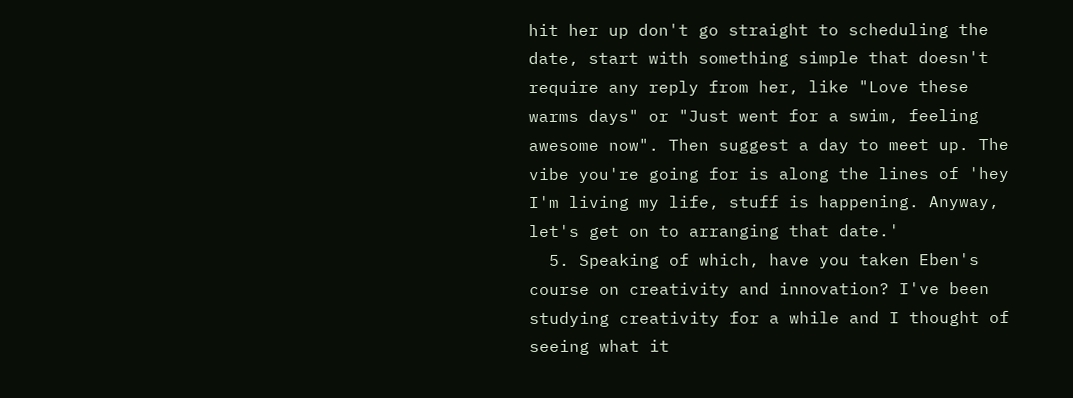hit her up don't go straight to scheduling the date, start with something simple that doesn't require any reply from her, like "Love these warms days" or "Just went for a swim, feeling awesome now". Then suggest a day to meet up. The vibe you're going for is along the lines of 'hey I'm living my life, stuff is happening. Anyway, let's get on to arranging that date.'
  5. Speaking of which, have you taken Eben's course on creativity and innovation? I've been studying creativity for a while and I thought of seeing what it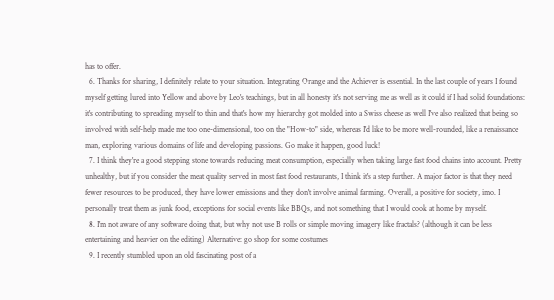has to offer.
  6. Thanks for sharing, I definitely relate to your situation. Integrating Orange and the Achiever is essential. In the last couple of years I found myself getting lured into Yellow and above by Leo's teachings, but in all honesty it's not serving me as well as it could if I had solid foundations: it's contributing to spreading myself to thin and that's how my hierarchy got molded into a Swiss cheese as well I've also realized that being so involved with self-help made me too one-dimensional, too on the "How-to" side, whereas I'd like to be more well-rounded, like a renaissance man, exploring various domains of life and developing passions. Go make it happen, good luck!
  7. I think they're a good stepping stone towards reducing meat consumption, especially when taking large fast food chains into account. Pretty unhealthy, but if you consider the meat quality served in most fast food restaurants, I think it's a step further. A major factor is that they need fewer resources to be produced, they have lower emissions and they don't involve animal farming. Overall, a positive for society, imo. I personally treat them as junk food, exceptions for social events like BBQs, and not something that I would cook at home by myself.
  8. I'm not aware of any software doing that, but why not use B rolls or simple moving imagery like fractals? (although it can be less entertaining and heavier on the editing) Alternative: go shop for some costumes
  9. I recently stumbled upon an old fascinating post of a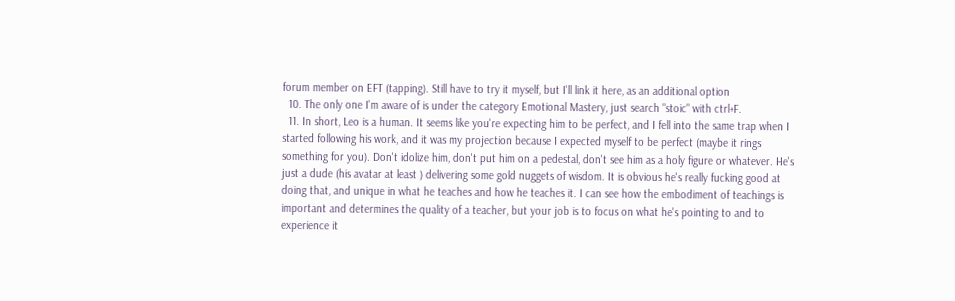forum member on EFT (tapping). Still have to try it myself, but I'll link it here, as an additional option
  10. The only one I'm aware of is under the category Emotional Mastery, just search "stoic" with ctrl+F.
  11. In short, Leo is a human. It seems like you're expecting him to be perfect, and I fell into the same trap when I started following his work, and it was my projection because I expected myself to be perfect (maybe it rings something for you). Don't idolize him, don't put him on a pedestal, don't see him as a holy figure or whatever. He's just a dude (his avatar at least ) delivering some gold nuggets of wisdom. It is obvious he's really fucking good at doing that, and unique in what he teaches and how he teaches it. I can see how the embodiment of teachings is important and determines the quality of a teacher, but your job is to focus on what he's pointing to and to experience it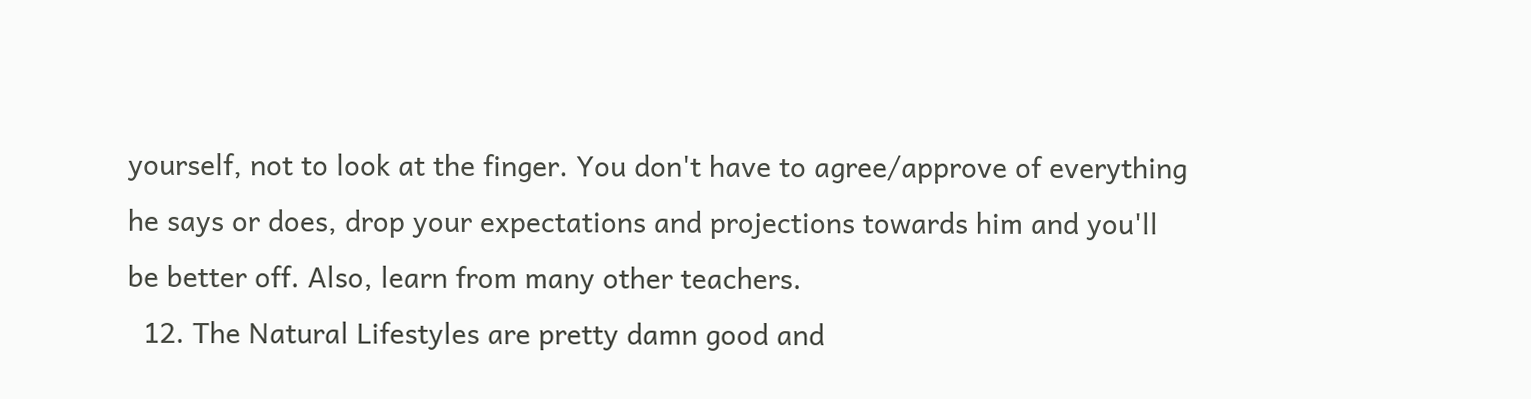yourself, not to look at the finger. You don't have to agree/approve of everything he says or does, drop your expectations and projections towards him and you'll be better off. Also, learn from many other teachers.
  12. The Natural Lifestyles are pretty damn good and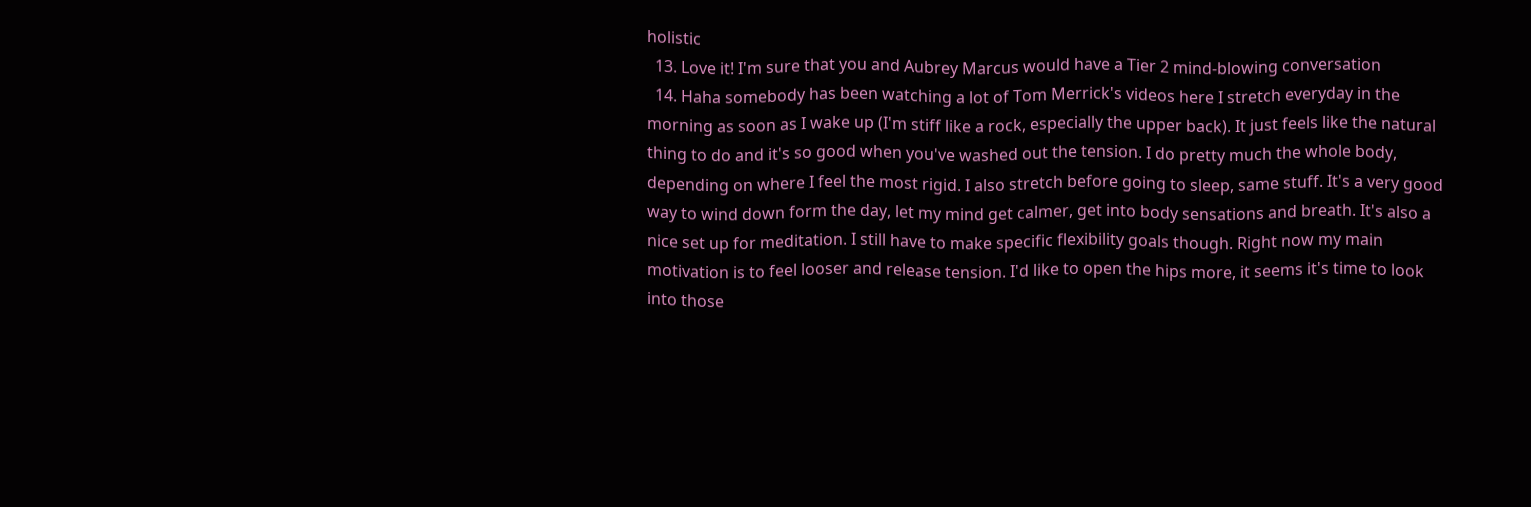holistic
  13. Love it! I'm sure that you and Aubrey Marcus would have a Tier 2 mind-blowing conversation
  14. Haha somebody has been watching a lot of Tom Merrick's videos here I stretch everyday in the morning as soon as I wake up (I'm stiff like a rock, especially the upper back). It just feels like the natural thing to do and it's so good when you've washed out the tension. I do pretty much the whole body, depending on where I feel the most rigid. I also stretch before going to sleep, same stuff. It's a very good way to wind down form the day, let my mind get calmer, get into body sensations and breath. It's also a nice set up for meditation. I still have to make specific flexibility goals though. Right now my main motivation is to feel looser and release tension. I'd like to open the hips more, it seems it's time to look into those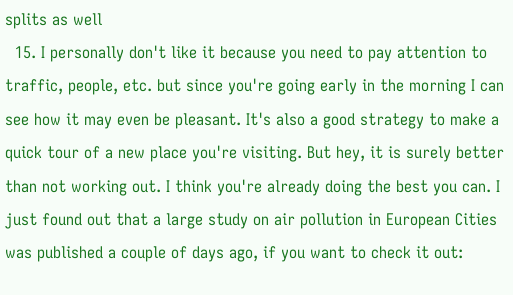splits as well
  15. I personally don't like it because you need to pay attention to traffic, people, etc. but since you're going early in the morning I can see how it may even be pleasant. It's also a good strategy to make a quick tour of a new place you're visiting. But hey, it is surely better than not working out. I think you're already doing the best you can. I just found out that a large study on air pollution in European Cities was published a couple of days ago, if you want to check it out: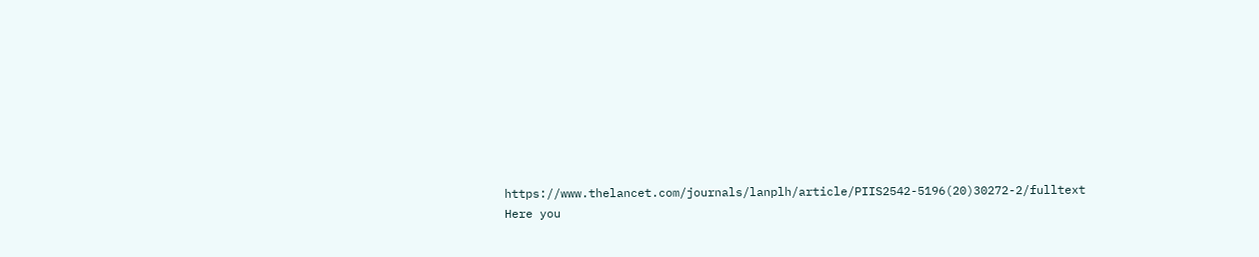https://www.thelancet.com/journals/lanplh/article/PIIS2542-5196(20)30272-2/fulltext Here you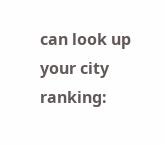can look up your city ranking: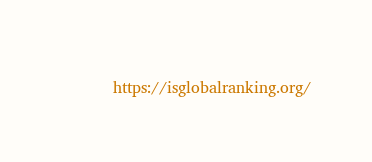https://isglobalranking.org/